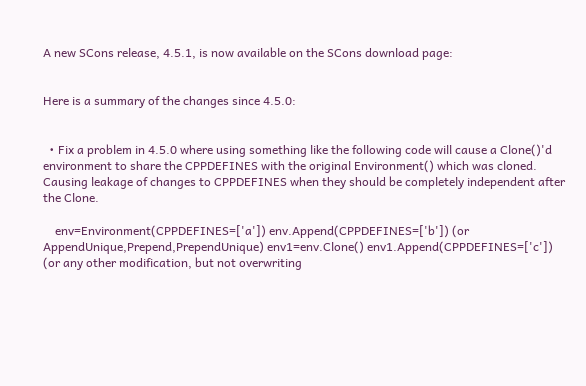A new SCons release, 4.5.1, is now available on the SCons download page:


Here is a summary of the changes since 4.5.0:


  • Fix a problem in 4.5.0 where using something like the following code will cause a Clone()'d environment to share the CPPDEFINES with the original Environment() which was cloned. Causing leakage of changes to CPPDEFINES when they should be completely independent after the Clone.

    env=Environment(CPPDEFINES=['a']) env.Append(CPPDEFINES=['b']) (or AppendUnique,Prepend,PrependUnique) env1=env.Clone() env1.Append(CPPDEFINES=['c']) (or any other modification, but not overwriting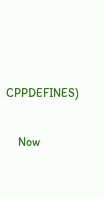CPPDEFINES)

    Now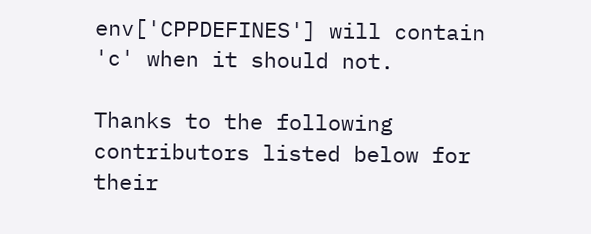env['CPPDEFINES'] will contain 'c' when it should not.

Thanks to the following contributors listed below for their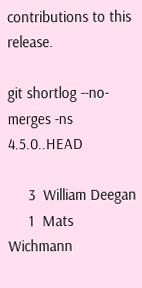contributions to this release.

git shortlog --no-merges -ns 4.5.0..HEAD

     3  William Deegan
     1  Mats Wichmann